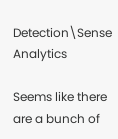Detection\Sense Analytics

Seems like there are a bunch of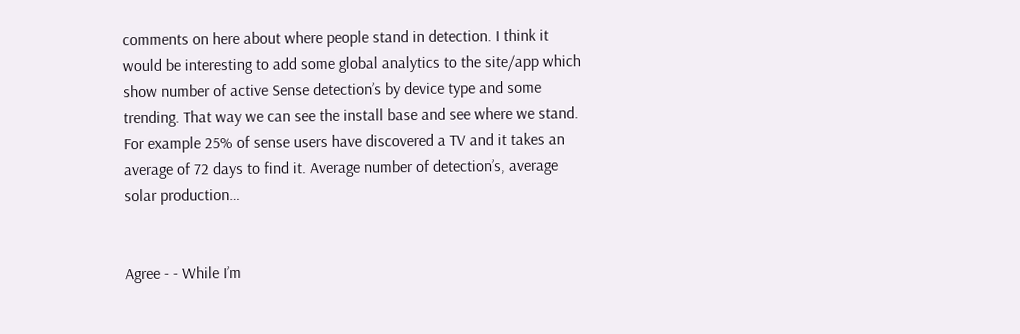comments on here about where people stand in detection. I think it would be interesting to add some global analytics to the site/app which show number of active Sense detection’s by device type and some trending. That way we can see the install base and see where we stand. For example 25% of sense users have discovered a TV and it takes an average of 72 days to find it. Average number of detection’s, average solar production…


Agree - - While I’m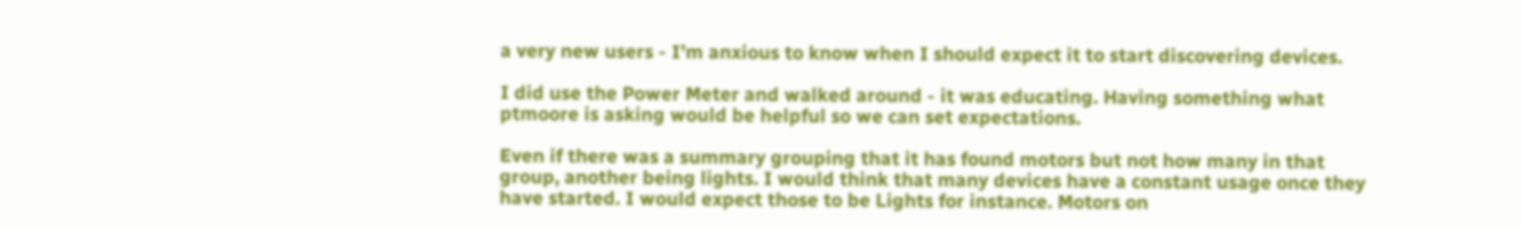a very new users - I’m anxious to know when I should expect it to start discovering devices.

I did use the Power Meter and walked around - it was educating. Having something what ptmoore is asking would be helpful so we can set expectations.

Even if there was a summary grouping that it has found motors but not how many in that group, another being lights. I would think that many devices have a constant usage once they have started. I would expect those to be Lights for instance. Motors on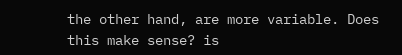the other hand, are more variable. Does this make sense? is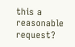this a reasonable request?